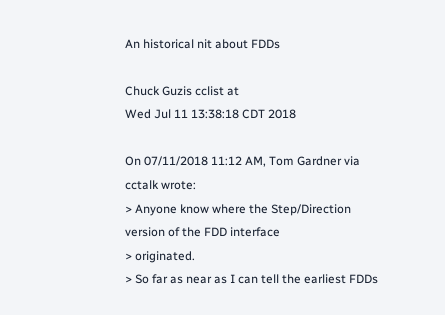An historical nit about FDDs

Chuck Guzis cclist at
Wed Jul 11 13:38:18 CDT 2018

On 07/11/2018 11:12 AM, Tom Gardner via cctalk wrote:
> Anyone know where the Step/Direction version of the FDD interface
> originated.
> So far as near as I can tell the earliest FDDs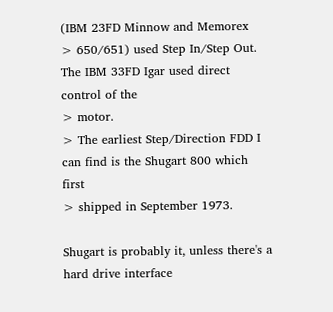(IBM 23FD Minnow and Memorex
> 650/651) used Step In/Step Out. The IBM 33FD Igar used direct control of the
> motor.
> The earliest Step/Direction FDD I can find is the Shugart 800 which first
> shipped in September 1973.

Shugart is probably it, unless there's a hard drive interface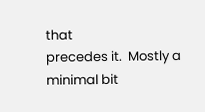that
precedes it.  Mostly a minimal bit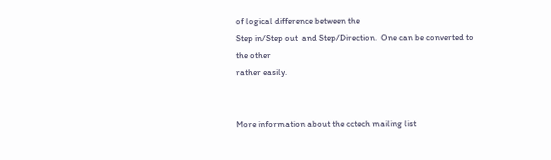of logical difference between the
Step in/Step out  and Step/Direction.  One can be converted to the other
rather easily.


More information about the cctech mailing list